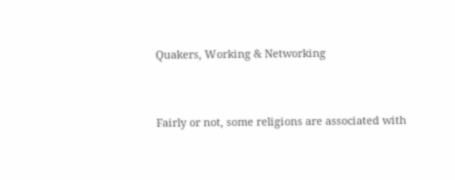Quakers, Working & Networking


Fairly or not, some religions are associated with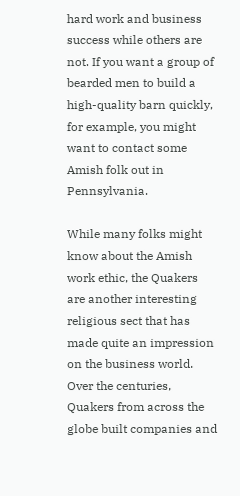hard work and business success while others are not. If you want a group of bearded men to build a high-quality barn quickly, for example, you might want to contact some Amish folk out in Pennsylvania.

While many folks might know about the Amish work ethic, the Quakers are another interesting religious sect that has made quite an impression on the business world. Over the centuries, Quakers from across the globe built companies and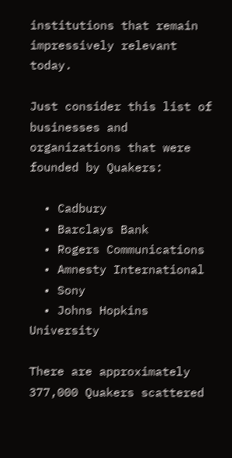institutions that remain impressively relevant today.

Just consider this list of businesses and organizations that were founded by Quakers:

  • Cadbury
  • Barclays Bank
  • Rogers Communications
  • Amnesty International
  • Sony
  • Johns Hopkins University

There are approximately 377,000 Quakers scattered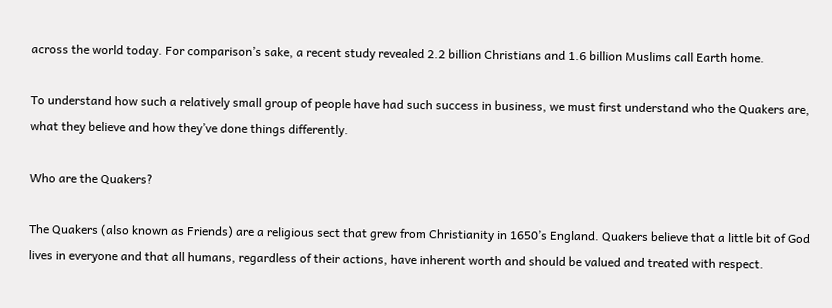across the world today. For comparison’s sake, a recent study revealed 2.2 billion Christians and 1.6 billion Muslims call Earth home.

To understand how such a relatively small group of people have had such success in business, we must first understand who the Quakers are, what they believe and how they’ve done things differently.

Who are the Quakers?

The Quakers (also known as Friends) are a religious sect that grew from Christianity in 1650’s England. Quakers believe that a little bit of God lives in everyone and that all humans, regardless of their actions, have inherent worth and should be valued and treated with respect.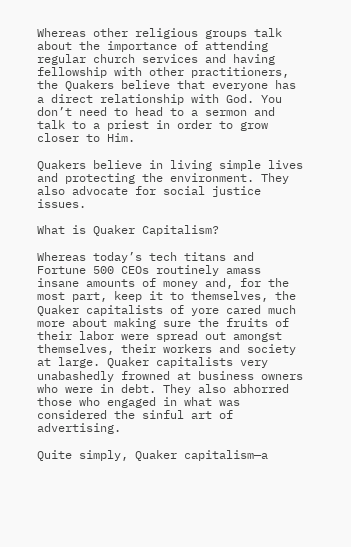Whereas other religious groups talk about the importance of attending regular church services and having fellowship with other practitioners, the Quakers believe that everyone has a direct relationship with God. You don’t need to head to a sermon and talk to a priest in order to grow closer to Him.

Quakers believe in living simple lives and protecting the environment. They also advocate for social justice issues.

What is Quaker Capitalism?

Whereas today’s tech titans and Fortune 500 CEOs routinely amass insane amounts of money and, for the most part, keep it to themselves, the Quaker capitalists of yore cared much more about making sure the fruits of their labor were spread out amongst themselves, their workers and society at large. Quaker capitalists very unabashedly frowned at business owners who were in debt. They also abhorred those who engaged in what was considered the sinful art of advertising.

Quite simply, Quaker capitalism—a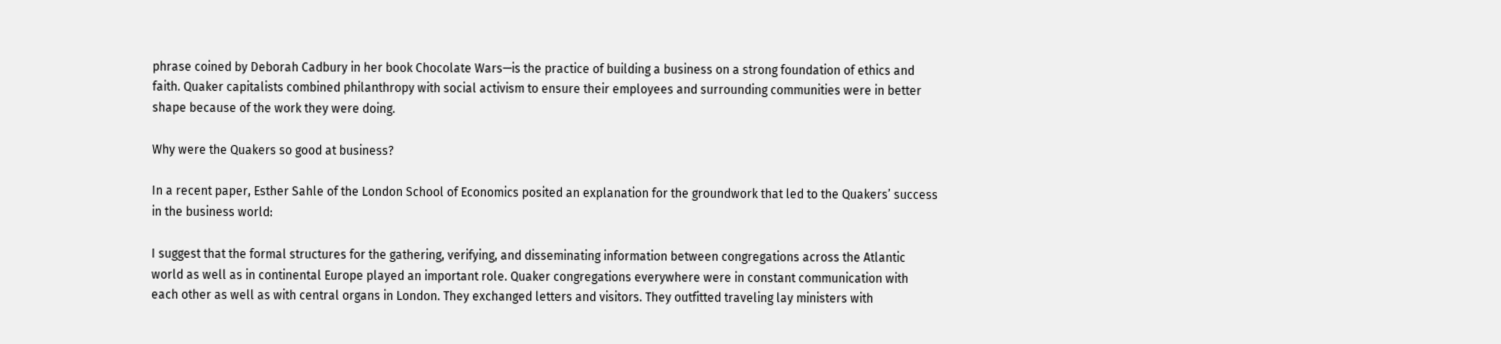phrase coined by Deborah Cadbury in her book Chocolate Wars—is the practice of building a business on a strong foundation of ethics and faith. Quaker capitalists combined philanthropy with social activism to ensure their employees and surrounding communities were in better shape because of the work they were doing.

Why were the Quakers so good at business?

In a recent paper, Esther Sahle of the London School of Economics posited an explanation for the groundwork that led to the Quakers’ success in the business world:

I suggest that the formal structures for the gathering, verifying, and disseminating information between congregations across the Atlantic world as well as in continental Europe played an important role. Quaker congregations everywhere were in constant communication with each other as well as with central organs in London. They exchanged letters and visitors. They outfitted traveling lay ministers with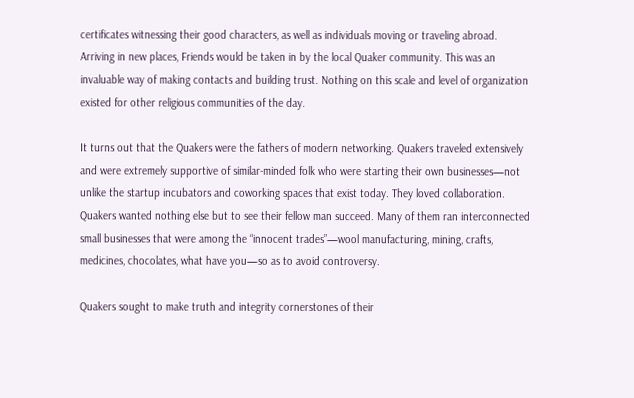certificates witnessing their good characters, as well as individuals moving or traveling abroad. Arriving in new places, Friends would be taken in by the local Quaker community. This was an invaluable way of making contacts and building trust. Nothing on this scale and level of organization existed for other religious communities of the day.

It turns out that the Quakers were the fathers of modern networking. Quakers traveled extensively and were extremely supportive of similar-minded folk who were starting their own businesses—not unlike the startup incubators and coworking spaces that exist today. They loved collaboration. Quakers wanted nothing else but to see their fellow man succeed. Many of them ran interconnected small businesses that were among the “innocent trades”—wool manufacturing, mining, crafts, medicines, chocolates, what have you—so as to avoid controversy.

Quakers sought to make truth and integrity cornerstones of their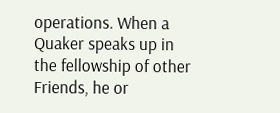operations. When a Quaker speaks up in the fellowship of other Friends, he or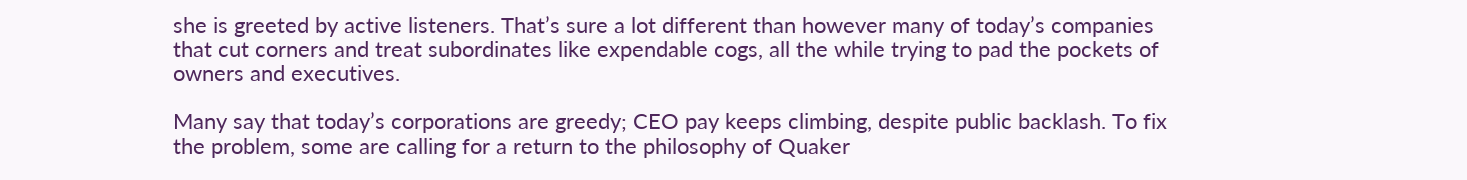she is greeted by active listeners. That’s sure a lot different than however many of today’s companies that cut corners and treat subordinates like expendable cogs, all the while trying to pad the pockets of owners and executives.

Many say that today’s corporations are greedy; CEO pay keeps climbing, despite public backlash. To fix the problem, some are calling for a return to the philosophy of Quaker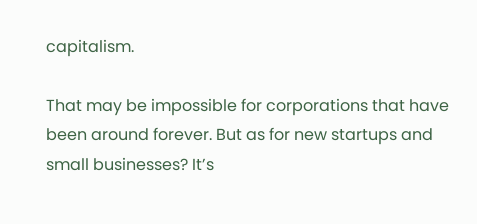capitalism.

That may be impossible for corporations that have been around forever. But as for new startups and small businesses? It’s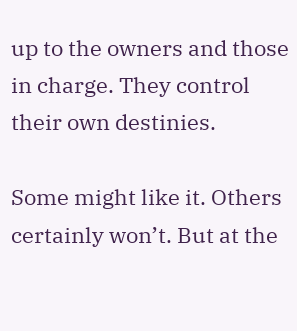up to the owners and those in charge. They control their own destinies.

Some might like it. Others certainly won’t. But at the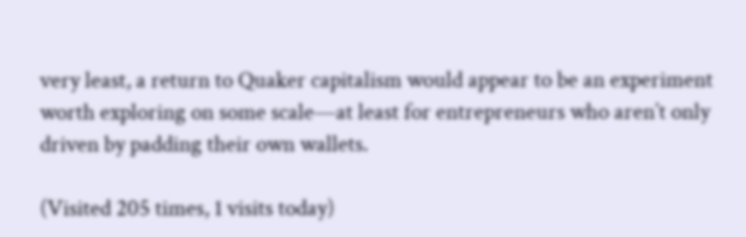very least, a return to Quaker capitalism would appear to be an experiment worth exploring on some scale—at least for entrepreneurs who aren’t only driven by padding their own wallets.

(Visited 205 times, 1 visits today)